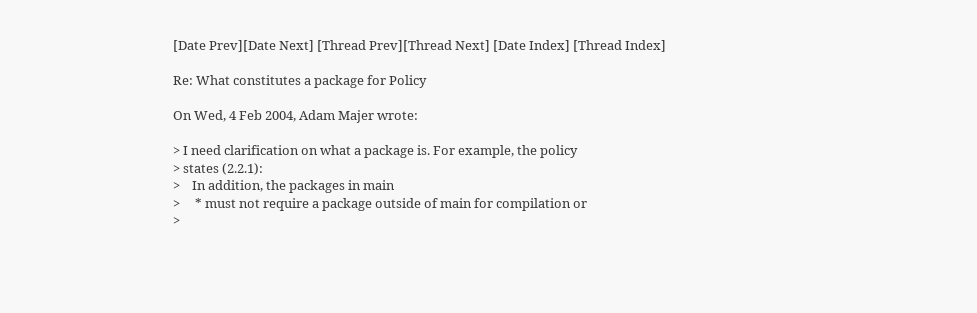[Date Prev][Date Next] [Thread Prev][Thread Next] [Date Index] [Thread Index]

Re: What constitutes a package for Policy

On Wed, 4 Feb 2004, Adam Majer wrote:

> I need clarification on what a package is. For example, the policy
> states (2.2.1):
>    In addition, the packages in main
>     * must not require a package outside of main for compilation or
>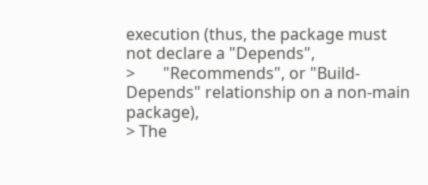execution (thus, the package must not declare a "Depends",
>       "Recommends", or "Build-Depends" relationship on a non-main package),
> The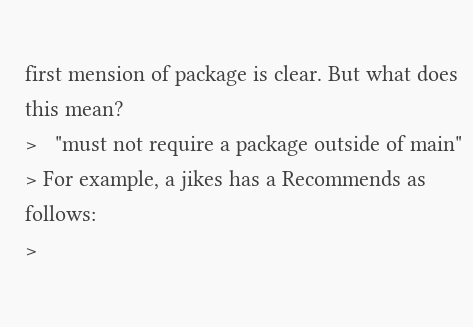first mension of package is clear. But what does this mean?
>   "must not require a package outside of main"
> For example, a jikes has a Recommends as follows:
>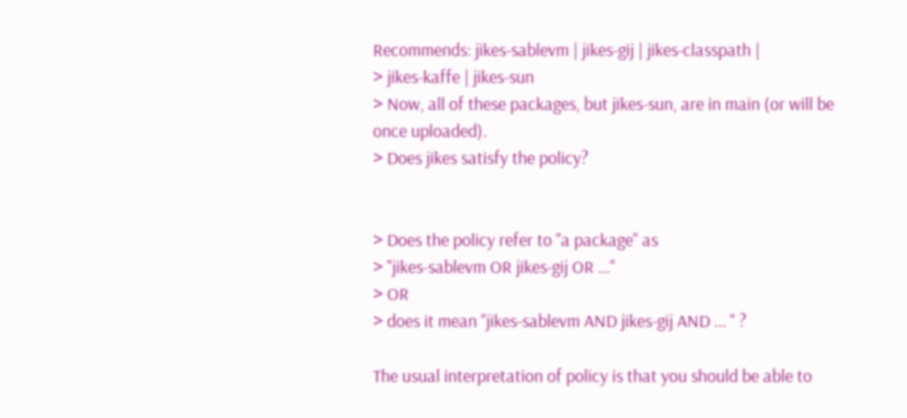Recommends: jikes-sablevm | jikes-gij | jikes-classpath |
> jikes-kaffe | jikes-sun
> Now, all of these packages, but jikes-sun, are in main (or will be once uploaded).
> Does jikes satisfy the policy?


> Does the policy refer to "a package" as
> "jikes-sablevm OR jikes-gij OR ..."
> OR
> does it mean "jikes-sablevm AND jikes-gij AND ... " ?

The usual interpretation of policy is that you should be able to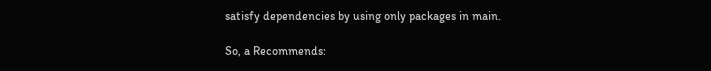satisfy dependencies by using only packages in main.

So, a Recommends: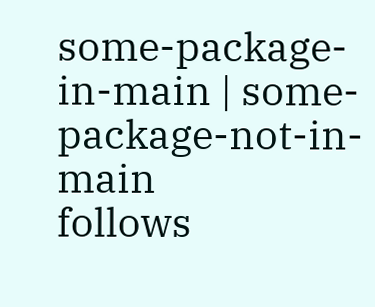some-package-in-main | some-package-not-in-main
follows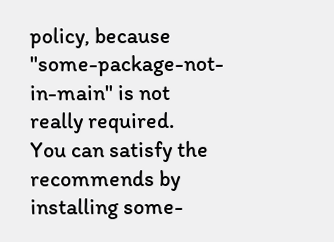policy, because "some-package-not-in-main" is not really required.
You can satisfy the recommends by installing some-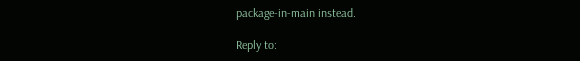package-in-main instead.

Reply to: